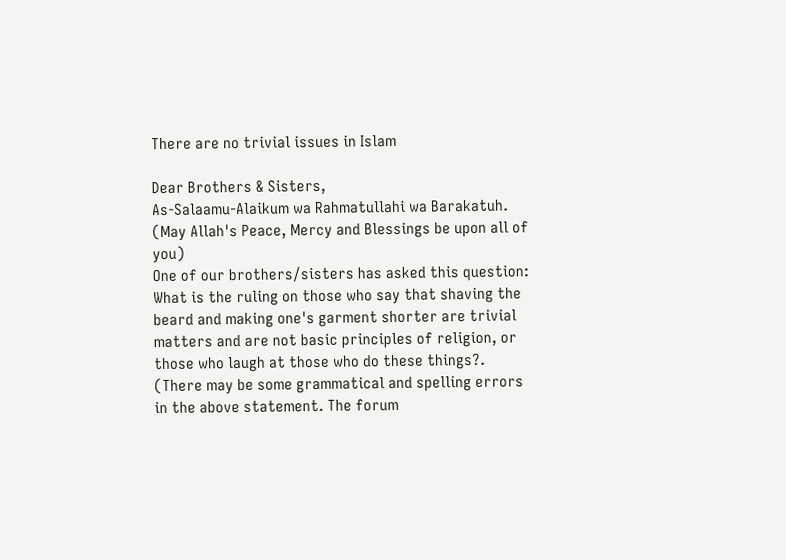There are no trivial issues in Islam

Dear Brothers & Sisters,
As-Salaamu-Alaikum wa Rahmatullahi wa Barakatuh. (May Allah's Peace, Mercy and Blessings be upon all of you)
One of our brothers/sisters has asked this question:
What is the ruling on those who say that shaving the beard and making one's garment shorter are trivial matters and are not basic principles of religion, or those who laugh at those who do these things?.
(There may be some grammatical and spelling errors in the above statement. The forum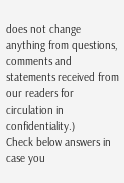does not change anything from questions, comments and statements received from our readers for circulation in confidentiality.)
Check below answers in case you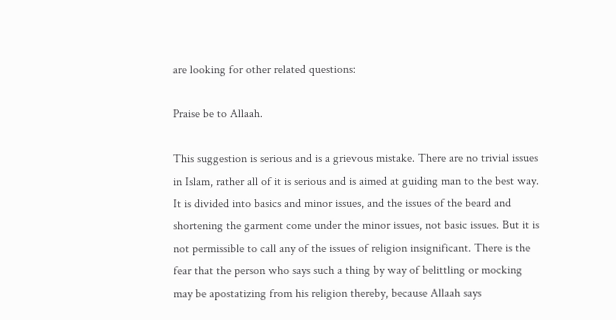are looking for other related questions:

Praise be to Allaah.

This suggestion is serious and is a grievous mistake. There are no trivial issues in Islam, rather all of it is serious and is aimed at guiding man to the best way. It is divided into basics and minor issues, and the issues of the beard and shortening the garment come under the minor issues, not basic issues. But it is not permissible to call any of the issues of religion insignificant. There is the fear that the person who says such a thing by way of belittling or mocking may be apostatizing from his religion thereby, because Allaah says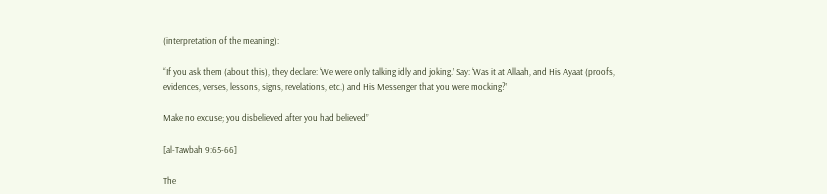(interpretation of the meaning):

“If you ask them (about this), they declare: ‘We were only talking idly and joking.’ Say: ‘Was it at Allaah, and His Ayaat (proofs, evidences, verses, lessons, signs, revelations, etc.) and His Messenger that you were mocking?’

Make no excuse; you disbelieved after you had believed”

[al-Tawbah 9:65-66]

The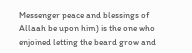Messenger peace and blessings of Allaah be upon him) is the one who enjoined letting the beard grow and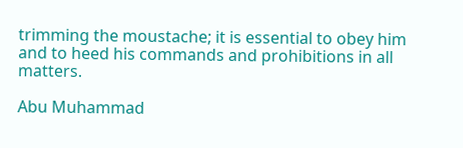trimming the moustache; it is essential to obey him and to heed his commands and prohibitions in all matters.

Abu Muhammad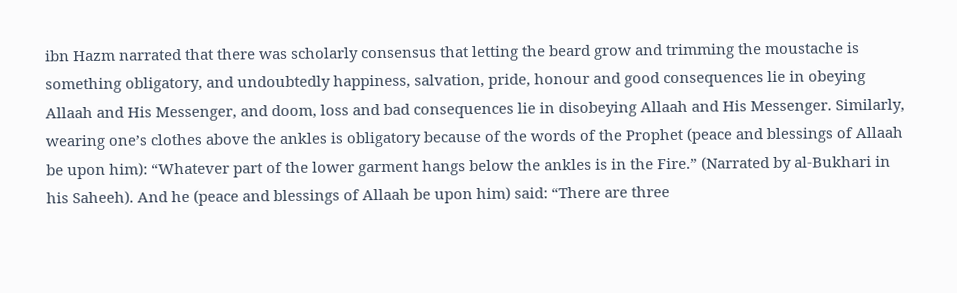ibn Hazm narrated that there was scholarly consensus that letting the beard grow and trimming the moustache is something obligatory, and undoubtedly happiness, salvation, pride, honour and good consequences lie in obeying Allaah and His Messenger, and doom, loss and bad consequences lie in disobeying Allaah and His Messenger. Similarly, wearing one’s clothes above the ankles is obligatory because of the words of the Prophet (peace and blessings of Allaah be upon him): “Whatever part of the lower garment hangs below the ankles is in the Fire.” (Narrated by al-Bukhari in his Saheeh). And he (peace and blessings of Allaah be upon him) said: “There are three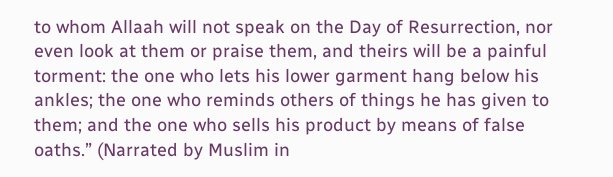to whom Allaah will not speak on the Day of Resurrection, nor even look at them or praise them, and theirs will be a painful torment: the one who lets his lower garment hang below his ankles; the one who reminds others of things he has given to them; and the one who sells his product by means of false oaths.” (Narrated by Muslim in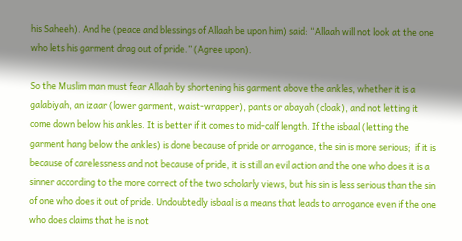his Saheeh). And he (peace and blessings of Allaah be upon him) said: “Allaah will not look at the one who lets his garment drag out of pride.” (Agree upon).

So the Muslim man must fear Allaah by shortening his garment above the ankles, whether it is a galabiyah, an izaar (lower garment, waist-wrapper), pants or abayah (cloak), and not letting it come down below his ankles. It is better if it comes to mid-calf length. If the isbaal (letting the garment hang below the ankles) is done because of pride or arrogance, the sin is more serious;  if it is because of carelessness and not because of pride, it is still an evil action and the one who does it is a sinner according to the more correct of the two scholarly views, but his sin is less serious than the sin of one who does it out of pride. Undoubtedly isbaal is a means that leads to arrogance even if the one who does claims that he is not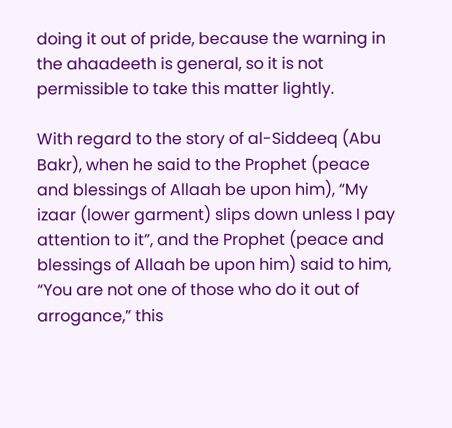doing it out of pride, because the warning in the ahaadeeth is general, so it is not permissible to take this matter lightly.

With regard to the story of al-Siddeeq (Abu Bakr), when he said to the Prophet (peace and blessings of Allaah be upon him), “My izaar (lower garment) slips down unless I pay attention to it”, and the Prophet (peace and blessings of Allaah be upon him) said to him, “You are not one of those who do it out of arrogance,” this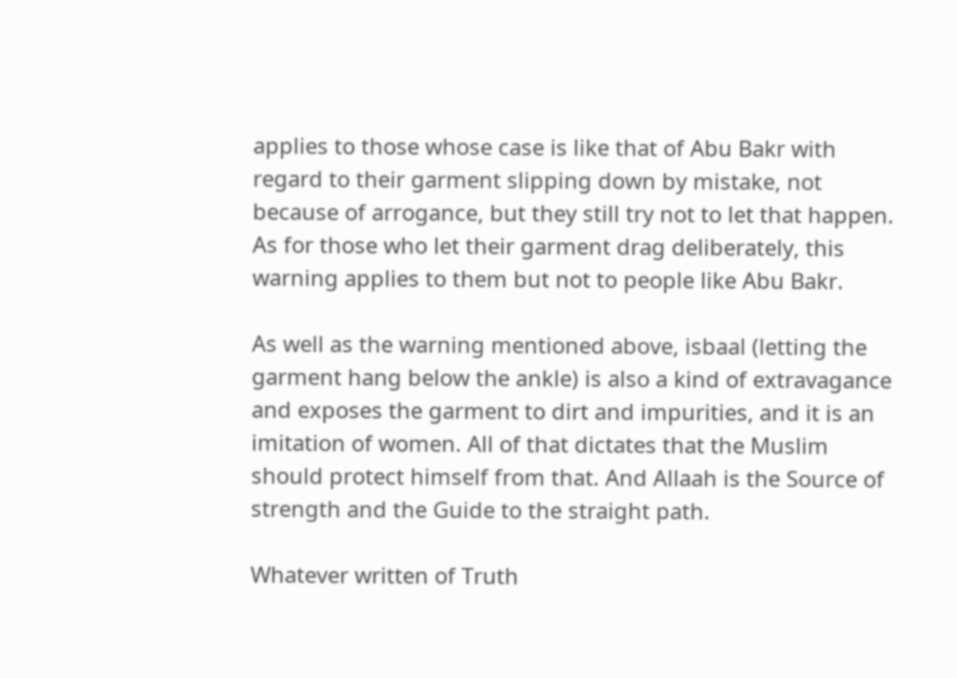applies to those whose case is like that of Abu Bakr with regard to their garment slipping down by mistake, not because of arrogance, but they still try not to let that happen. As for those who let their garment drag deliberately, this warning applies to them but not to people like Abu Bakr.

As well as the warning mentioned above, isbaal (letting the garment hang below the ankle) is also a kind of extravagance and exposes the garment to dirt and impurities, and it is an imitation of women. All of that dictates that the Muslim should protect himself from that. And Allaah is the Source of strength and the Guide to the straight path.

Whatever written of Truth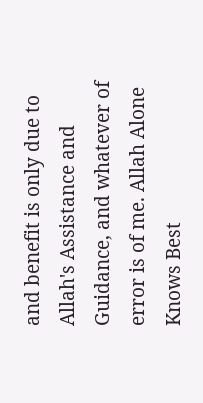and benefit is only due to Allah's Assistance and Guidance, and whatever of error is of me. Allah Alone Knows Best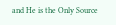and He is the Only Source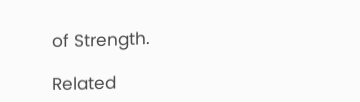of Strength.

Related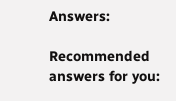Answers:

Recommended answers for you: